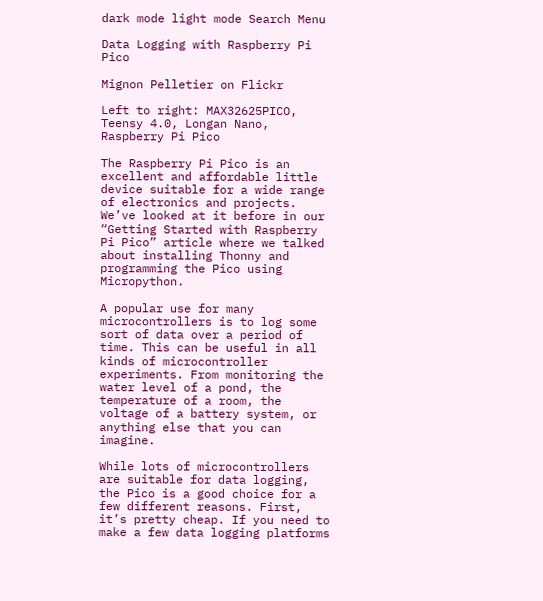dark mode light mode Search Menu

Data Logging with Raspberry Pi Pico

Mignon Pelletier on Flickr

Left to right: MAX32625PICO, Teensy 4.0, Longan Nano, Raspberry Pi Pico

The Raspberry Pi Pico is an excellent and affordable little device suitable for a wide range of electronics and projects. We’ve looked at it before in our “Getting Started with Raspberry Pi Pico” article where we talked about installing Thonny and programming the Pico using Micropython.

A popular use for many microcontrollers is to log some sort of data over a period of time. This can be useful in all kinds of microcontroller experiments. From monitoring the water level of a pond, the temperature of a room, the voltage of a battery system, or anything else that you can imagine.

While lots of microcontrollers are suitable for data logging, the Pico is a good choice for a few different reasons. First, it’s pretty cheap. If you need to make a few data logging platforms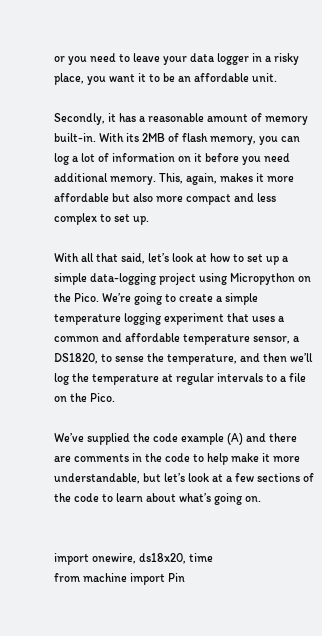or you need to leave your data logger in a risky place, you want it to be an affordable unit.

Secondly, it has a reasonable amount of memory built-in. With its 2MB of flash memory, you can log a lot of information on it before you need additional memory. This, again, makes it more affordable but also more compact and less complex to set up.

With all that said, let’s look at how to set up a simple data-logging project using Micropython on the Pico. We’re going to create a simple temperature logging experiment that uses a common and affordable temperature sensor, a DS1820, to sense the temperature, and then we’ll log the temperature at regular intervals to a file on the Pico.

We’ve supplied the code example (A) and there are comments in the code to help make it more understandable, but let’s look at a few sections of the code to learn about what’s going on.


import onewire, ds18x20, time
from machine import Pin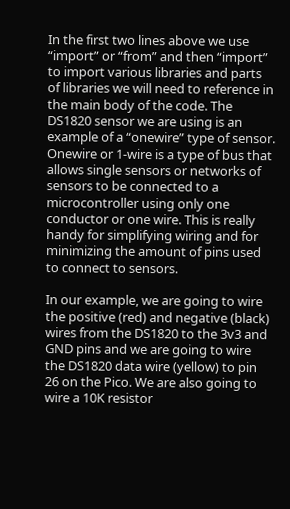In the first two lines above we use “import” or “from” and then “import” to import various libraries and parts of libraries we will need to reference in the main body of the code. The DS1820 sensor we are using is an example of a “onewire” type of sensor. Onewire or 1-wire is a type of bus that allows single sensors or networks of sensors to be connected to a microcontroller using only one conductor or one wire. This is really handy for simplifying wiring and for minimizing the amount of pins used to connect to sensors.

In our example, we are going to wire the positive (red) and negative (black) wires from the DS1820 to the 3v3 and GND pins and we are going to wire the DS1820 data wire (yellow) to pin 26 on the Pico. We are also going to wire a 10K resistor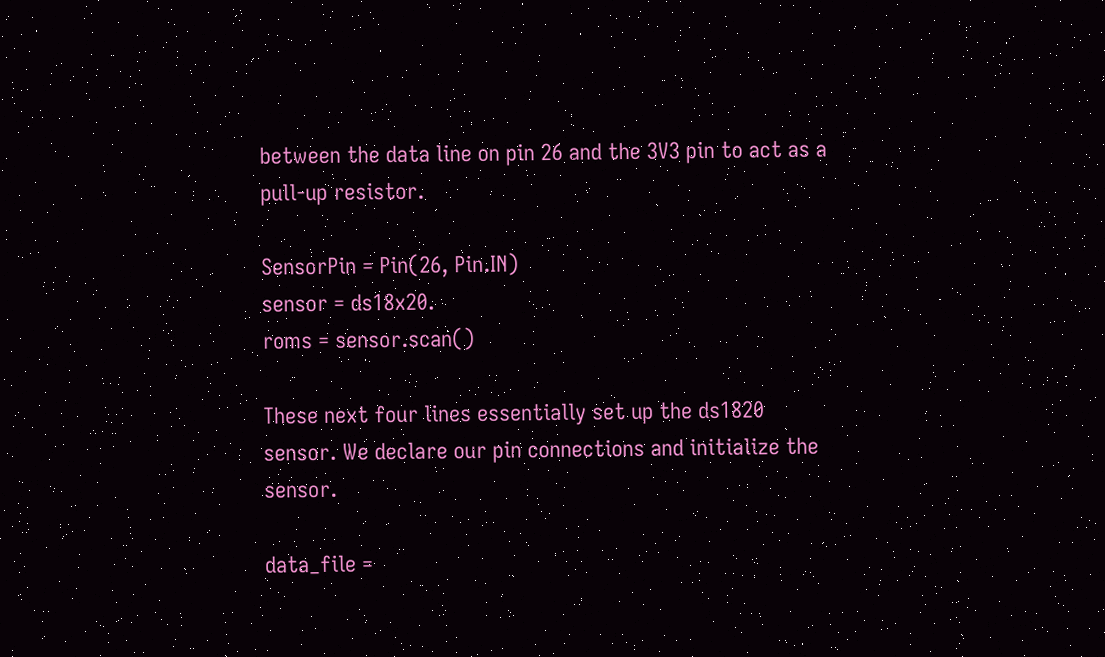between the data line on pin 26 and the 3V3 pin to act as a pull-up resistor.

SensorPin = Pin(26, Pin.IN)
sensor = ds18x20.
roms = sensor.scan()

These next four lines essentially set up the ds1820 sensor. We declare our pin connections and initialize the sensor.

data_file =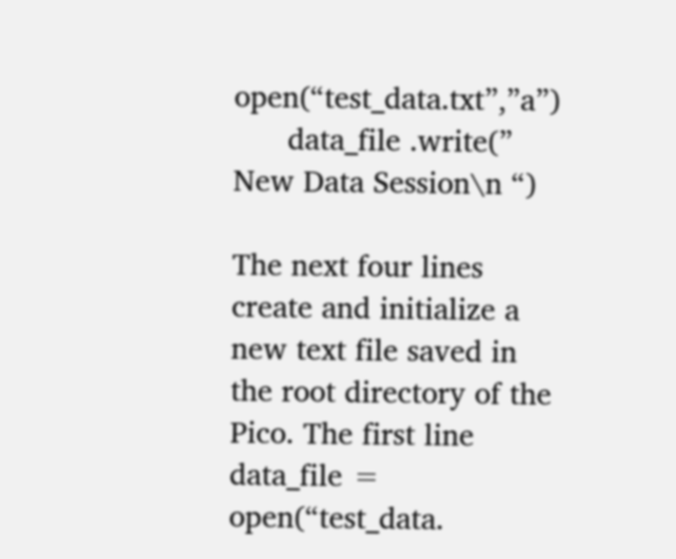open(“test_data.txt”,”a”)
      data_file .write(” New Data Session\n “)

The next four lines create and initialize a new text file saved in the root directory of the Pico. The first line data_file = open(“test_data.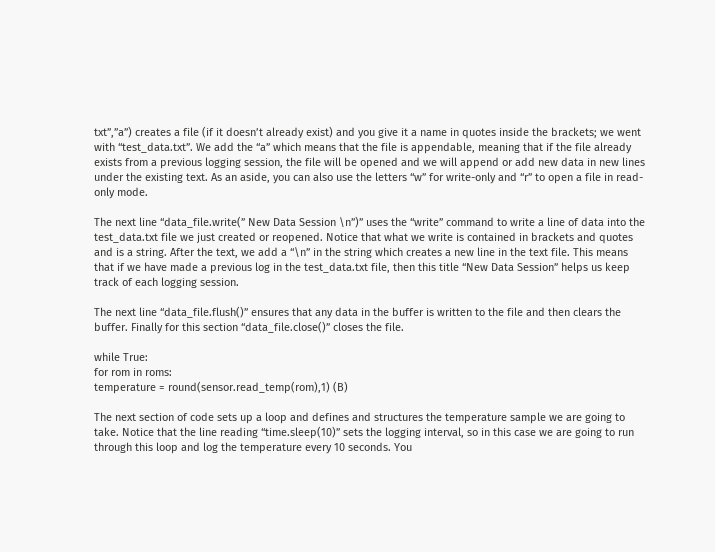txt”,”a”) creates a file (if it doesn’t already exist) and you give it a name in quotes inside the brackets; we went with “test_data.txt”. We add the “a” which means that the file is appendable, meaning that if the file already exists from a previous logging session, the file will be opened and we will append or add new data in new lines under the existing text. As an aside, you can also use the letters “w” for write-only and “r” to open a file in read-only mode.

The next line “data_file.write(” New Data Session \n”)” uses the “write” command to write a line of data into the test_data.txt file we just created or reopened. Notice that what we write is contained in brackets and quotes and is a string. After the text, we add a “\n” in the string which creates a new line in the text file. This means that if we have made a previous log in the test_data.txt file, then this title “New Data Session” helps us keep track of each logging session.

The next line “data_file.flush()” ensures that any data in the buffer is written to the file and then clears the buffer. Finally for this section “data_file.close()” closes the file.

while True:
for rom in roms:
temperature = round(sensor.read_temp(rom),1) (B)

The next section of code sets up a loop and defines and structures the temperature sample we are going to take. Notice that the line reading “time.sleep(10)” sets the logging interval, so in this case we are going to run through this loop and log the temperature every 10 seconds. You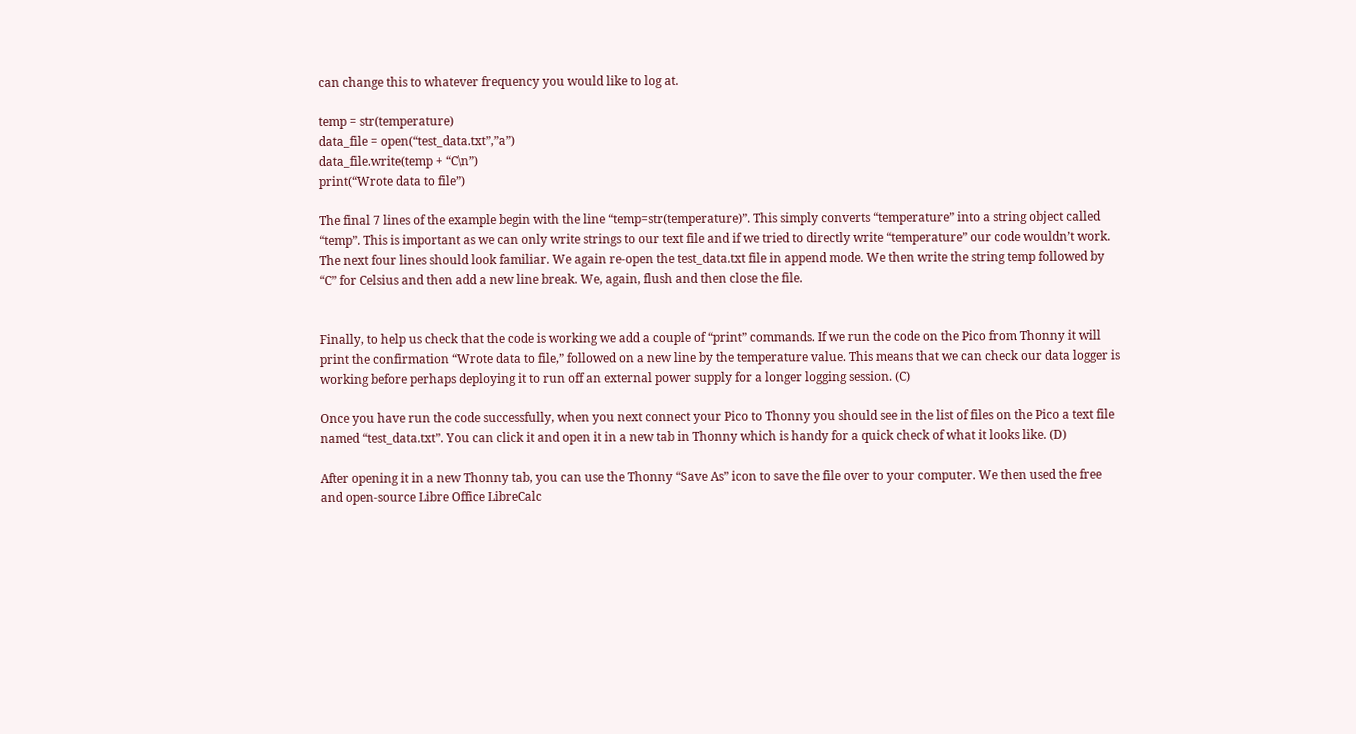can change this to whatever frequency you would like to log at.

temp = str(temperature)
data_file = open(“test_data.txt”,”a”)
data_file.write(temp + “C\n”)
print(“Wrote data to file”)

The final 7 lines of the example begin with the line “temp=str(temperature)”. This simply converts “temperature” into a string object called “temp”. This is important as we can only write strings to our text file and if we tried to directly write “temperature” our code wouldn’t work. The next four lines should look familiar. We again re-open the test_data.txt file in append mode. We then write the string temp followed by “C” for Celsius and then add a new line break. We, again, flush and then close the file.


Finally, to help us check that the code is working we add a couple of “print” commands. If we run the code on the Pico from Thonny it will print the confirmation “Wrote data to file,” followed on a new line by the temperature value. This means that we can check our data logger is working before perhaps deploying it to run off an external power supply for a longer logging session. (C)

Once you have run the code successfully, when you next connect your Pico to Thonny you should see in the list of files on the Pico a text file named “test_data.txt”. You can click it and open it in a new tab in Thonny which is handy for a quick check of what it looks like. (D)

After opening it in a new Thonny tab, you can use the Thonny “Save As” icon to save the file over to your computer. We then used the free and open-source Libre Office LibreCalc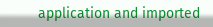application and imported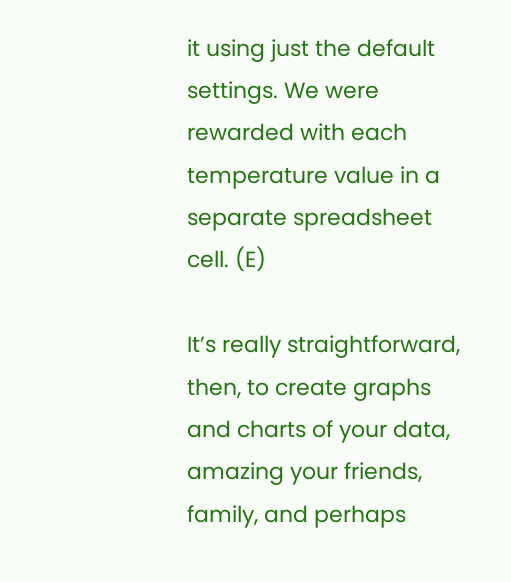it using just the default settings. We were rewarded with each temperature value in a separate spreadsheet cell. (E)

It’s really straightforward, then, to create graphs and charts of your data, amazing your friends, family, and perhaps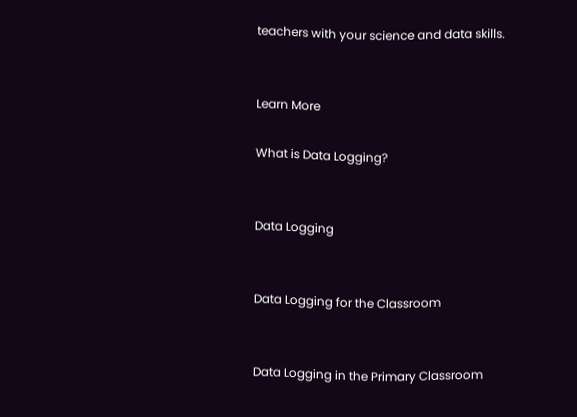teachers with your science and data skills.


Learn More

What is Data Logging?


Data Logging


Data Logging for the Classroom


Data Logging in the Primary Classroom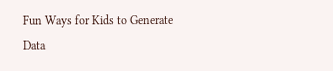Fun Ways for Kids to Generate Data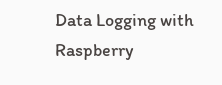Data Logging with Raspberry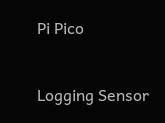Pi Pico


Logging Sensor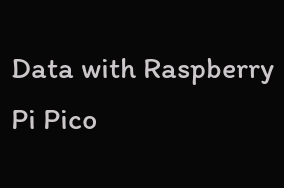Data with Raspberry Pi Pico